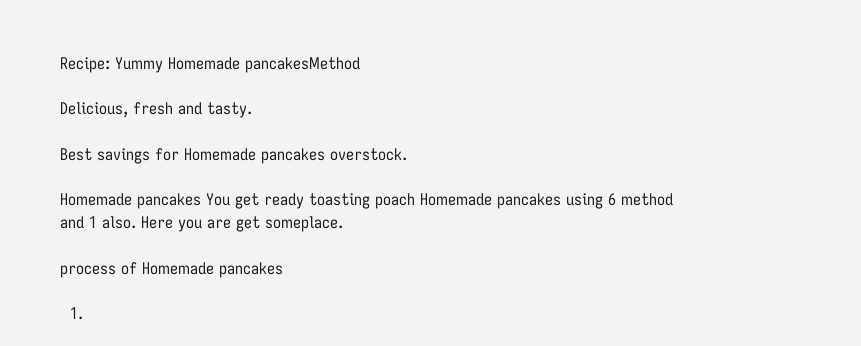Recipe: Yummy Homemade pancakesMethod

Delicious, fresh and tasty.

Best savings for Homemade pancakes overstock.

Homemade pancakes You get ready toasting poach Homemade pancakes using 6 method and 1 also. Here you are get someplace.

process of Homemade pancakes

  1.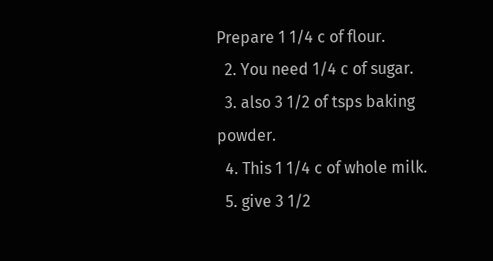Prepare 1 1/4 c of flour.
  2. You need 1/4 c of sugar.
  3. also 3 1/2 of tsps baking powder.
  4. This 1 1/4 c of whole milk.
  5. give 3 1/2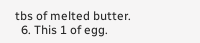tbs of melted butter.
  6. This 1 of egg.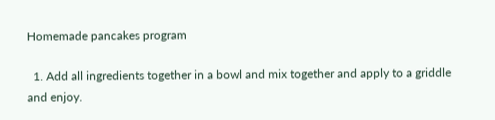Homemade pancakes program

  1. Add all ingredients together in a bowl and mix together and apply to a griddle and enjoy.